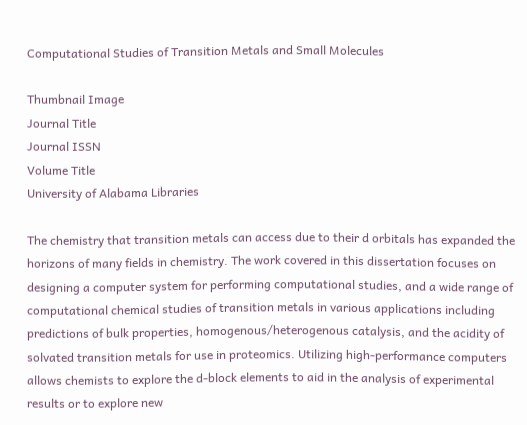Computational Studies of Transition Metals and Small Molecules

Thumbnail Image
Journal Title
Journal ISSN
Volume Title
University of Alabama Libraries

The chemistry that transition metals can access due to their d orbitals has expanded the horizons of many fields in chemistry. The work covered in this dissertation focuses on designing a computer system for performing computational studies, and a wide range of computational chemical studies of transition metals in various applications including predictions of bulk properties, homogenous/heterogenous catalysis, and the acidity of solvated transition metals for use in proteomics. Utilizing high-performance computers allows chemists to explore the d-block elements to aid in the analysis of experimental results or to explore new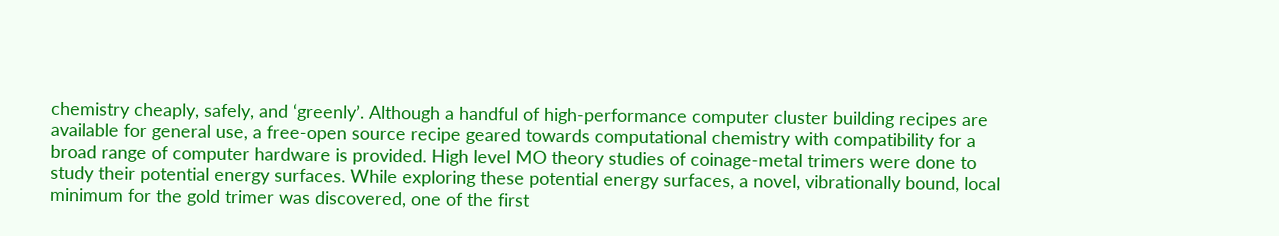chemistry cheaply, safely, and ‘greenly’. Although a handful of high-performance computer cluster building recipes are available for general use, a free-open source recipe geared towards computational chemistry with compatibility for a broad range of computer hardware is provided. High level MO theory studies of coinage-metal trimers were done to study their potential energy surfaces. While exploring these potential energy surfaces, a novel, vibrationally bound, local minimum for the gold trimer was discovered, one of the first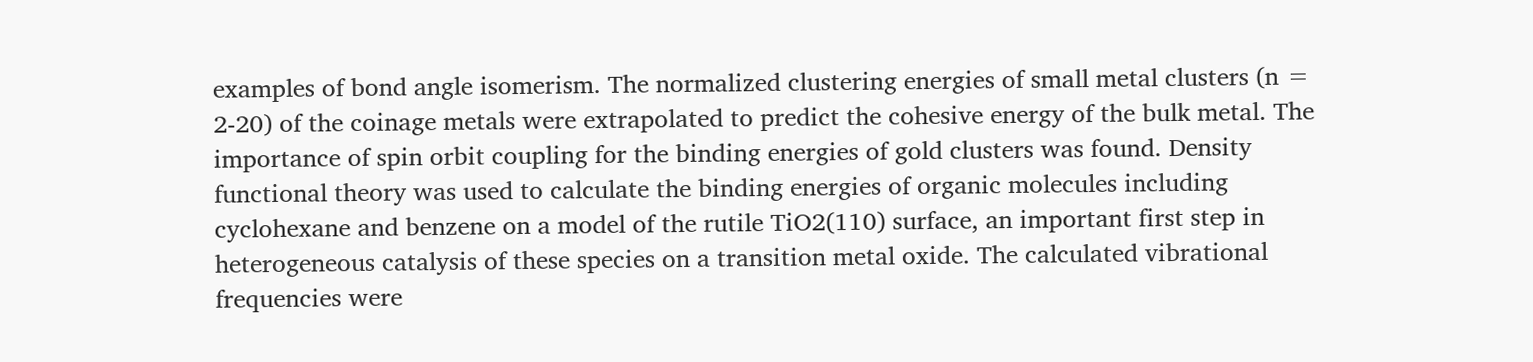examples of bond angle isomerism. The normalized clustering energies of small metal clusters (n = 2-20) of the coinage metals were extrapolated to predict the cohesive energy of the bulk metal. The importance of spin orbit coupling for the binding energies of gold clusters was found. Density functional theory was used to calculate the binding energies of organic molecules including cyclohexane and benzene on a model of the rutile TiO2(110) surface, an important first step in heterogeneous catalysis of these species on a transition metal oxide. The calculated vibrational frequencies were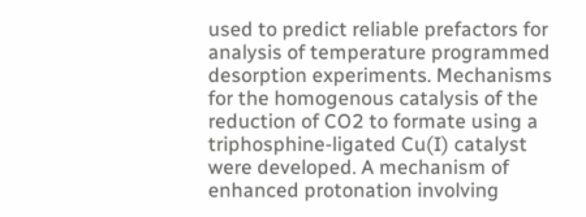used to predict reliable prefactors for analysis of temperature programmed desorption experiments. Mechanisms for the homogenous catalysis of the reduction of CO2 to formate using a triphosphine-ligated Cu(I) catalyst were developed. A mechanism of enhanced protonation involving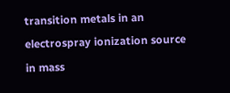transition metals in an electrospray ionization source in mass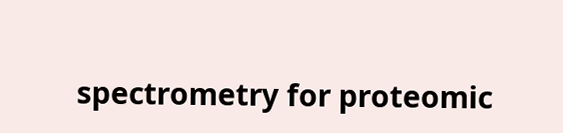spectrometry for proteomic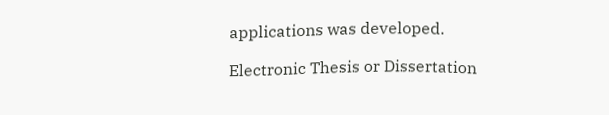applications was developed.

Electronic Thesis or Dissertation